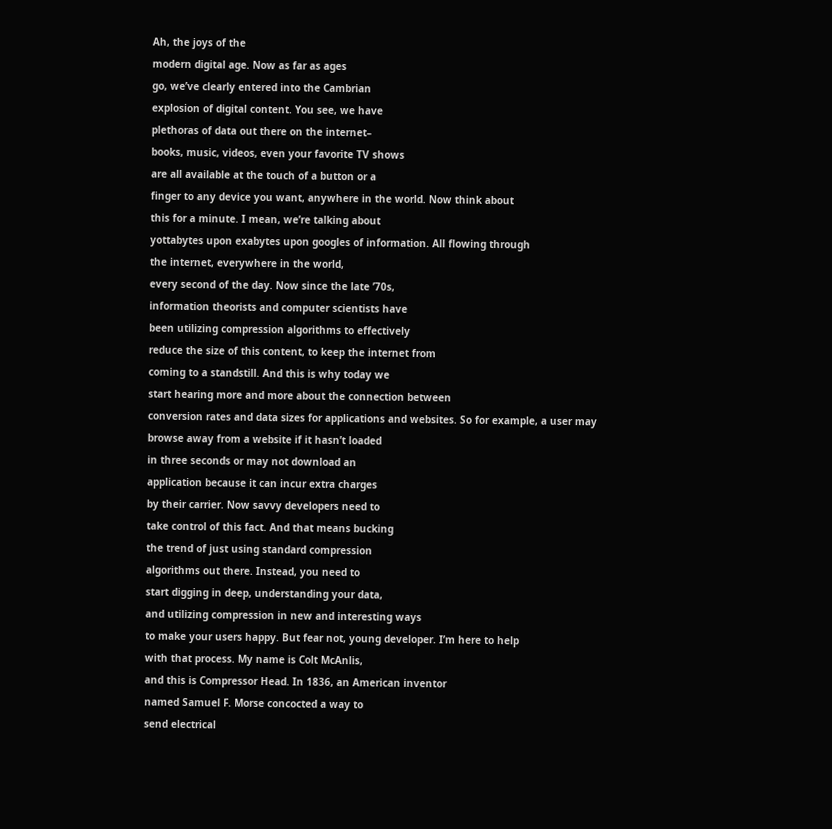Ah, the joys of the
modern digital age. Now as far as ages
go, we’ve clearly entered into the Cambrian
explosion of digital content. You see, we have
plethoras of data out there on the internet–
books, music, videos, even your favorite TV shows
are all available at the touch of a button or a
finger to any device you want, anywhere in the world. Now think about
this for a minute. I mean, we’re talking about
yottabytes upon exabytes upon googles of information. All flowing through
the internet, everywhere in the world,
every second of the day. Now since the late ’70s,
information theorists and computer scientists have
been utilizing compression algorithms to effectively
reduce the size of this content, to keep the internet from
coming to a standstill. And this is why today we
start hearing more and more about the connection between
conversion rates and data sizes for applications and websites. So for example, a user may
browse away from a website if it hasn’t loaded
in three seconds or may not download an
application because it can incur extra charges
by their carrier. Now savvy developers need to
take control of this fact. And that means bucking
the trend of just using standard compression
algorithms out there. Instead, you need to
start digging in deep, understanding your data,
and utilizing compression in new and interesting ways
to make your users happy. But fear not, young developer. I’m here to help
with that process. My name is Colt McAnlis,
and this is Compressor Head. In 1836, an American inventor
named Samuel F. Morse concocted a way to
send electrical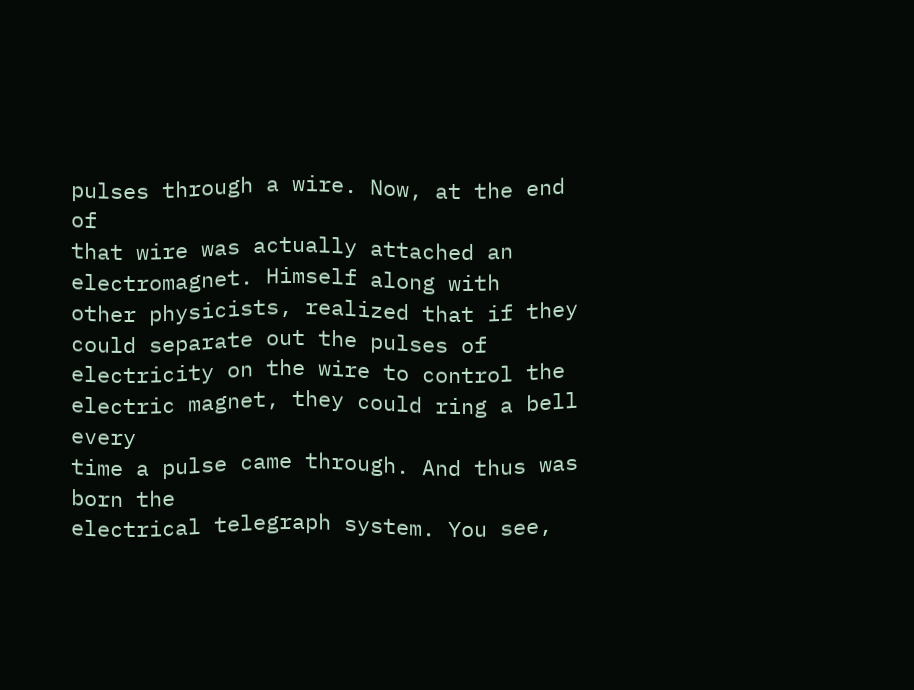pulses through a wire. Now, at the end of
that wire was actually attached an electromagnet. Himself along with
other physicists, realized that if they
could separate out the pulses of
electricity on the wire to control the
electric magnet, they could ring a bell every
time a pulse came through. And thus was born the
electrical telegraph system. You see,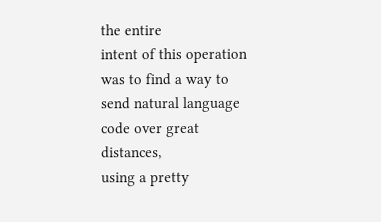the entire
intent of this operation was to find a way to
send natural language code over great distances,
using a pretty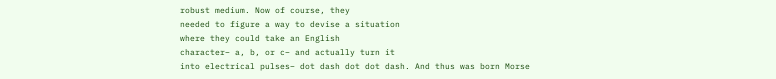robust medium. Now of course, they
needed to figure a way to devise a situation
where they could take an English
character– a, b, or c– and actually turn it
into electrical pulses– dot dash dot dot dash. And thus was born Morse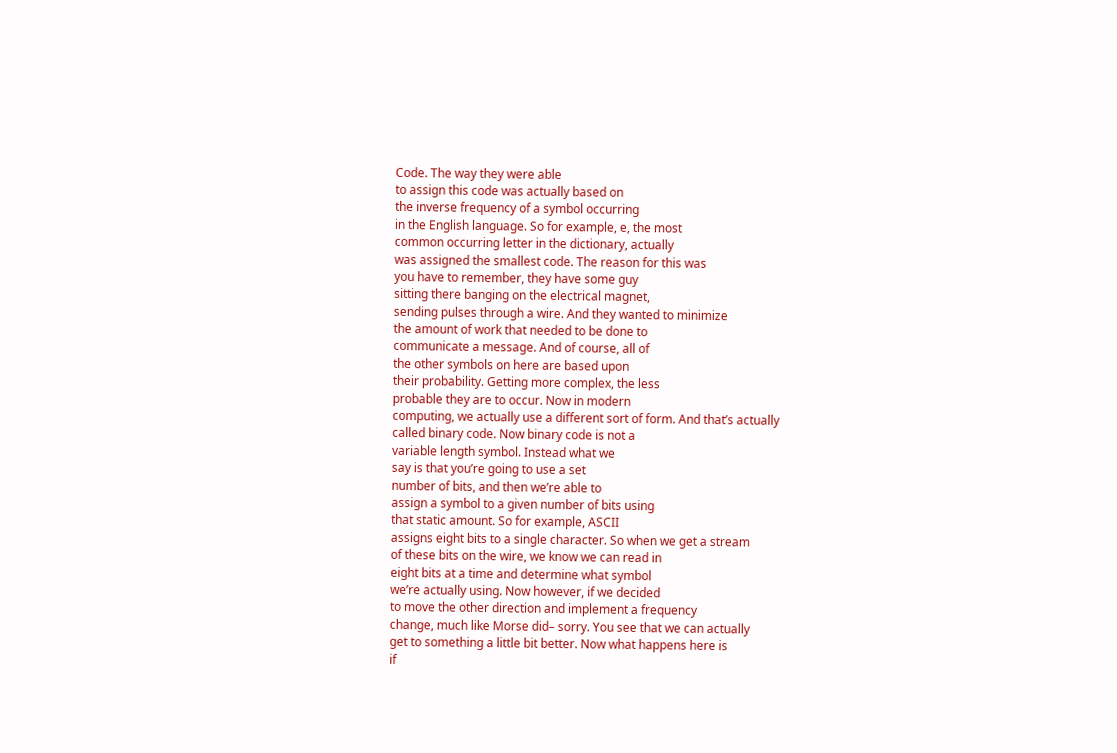Code. The way they were able
to assign this code was actually based on
the inverse frequency of a symbol occurring
in the English language. So for example, e, the most
common occurring letter in the dictionary, actually
was assigned the smallest code. The reason for this was
you have to remember, they have some guy
sitting there banging on the electrical magnet,
sending pulses through a wire. And they wanted to minimize
the amount of work that needed to be done to
communicate a message. And of course, all of
the other symbols on here are based upon
their probability. Getting more complex, the less
probable they are to occur. Now in modern
computing, we actually use a different sort of form. And that’s actually
called binary code. Now binary code is not a
variable length symbol. Instead what we
say is that you’re going to use a set
number of bits, and then we’re able to
assign a symbol to a given number of bits using
that static amount. So for example, ASCII
assigns eight bits to a single character. So when we get a stream
of these bits on the wire, we know we can read in
eight bits at a time and determine what symbol
we’re actually using. Now however, if we decided
to move the other direction and implement a frequency
change, much like Morse did– sorry. You see that we can actually
get to something a little bit better. Now what happens here is
if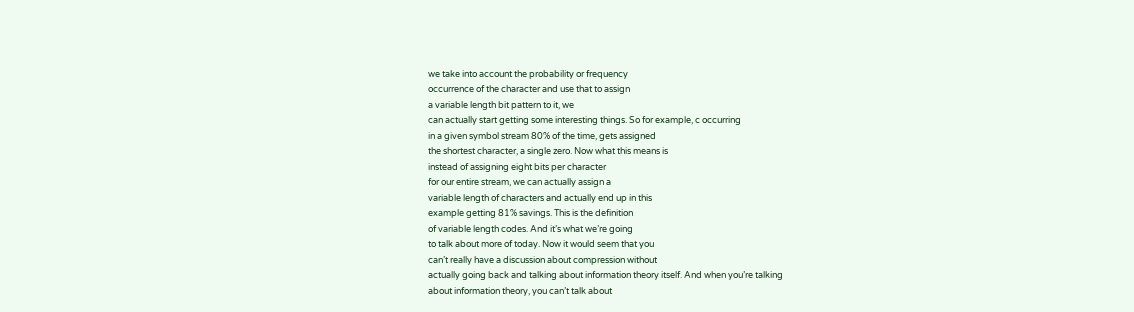we take into account the probability or frequency
occurrence of the character and use that to assign
a variable length bit pattern to it, we
can actually start getting some interesting things. So for example, c occurring
in a given symbol stream 80% of the time, gets assigned
the shortest character, a single zero. Now what this means is
instead of assigning eight bits per character
for our entire stream, we can actually assign a
variable length of characters and actually end up in this
example getting 81% savings. This is the definition
of variable length codes. And it’s what we’re going
to talk about more of today. Now it would seem that you
can’t really have a discussion about compression without
actually going back and talking about information theory itself. And when you’re talking
about information theory, you can’t talk about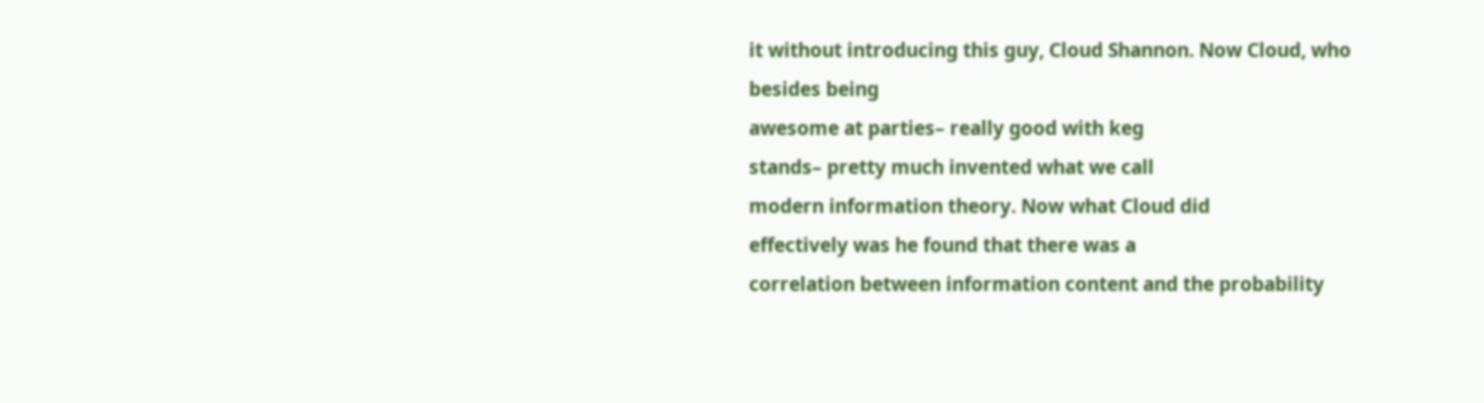it without introducing this guy, Cloud Shannon. Now Cloud, who besides being
awesome at parties– really good with keg
stands– pretty much invented what we call
modern information theory. Now what Cloud did
effectively was he found that there was a
correlation between information content and the probability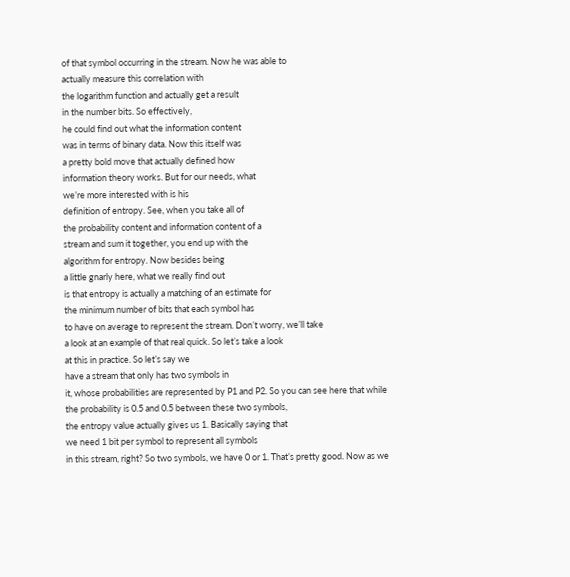of that symbol occurring in the stream. Now he was able to
actually measure this correlation with
the logarithm function and actually get a result
in the number bits. So effectively,
he could find out what the information content
was in terms of binary data. Now this itself was
a pretty bold move that actually defined how
information theory works. But for our needs, what
we’re more interested with is his
definition of entropy. See, when you take all of
the probability content and information content of a
stream and sum it together, you end up with the
algorithm for entropy. Now besides being
a little gnarly here, what we really find out
is that entropy is actually a matching of an estimate for
the minimum number of bits that each symbol has
to have on average to represent the stream. Don’t worry, we’ll take
a look at an example of that real quick. So let’s take a look
at this in practice. So let’s say we
have a stream that only has two symbols in
it, whose probabilities are represented by P1 and P2. So you can see here that while
the probability is 0.5 and 0.5 between these two symbols,
the entropy value actually gives us 1. Basically saying that
we need 1 bit per symbol to represent all symbols
in this stream, right? So two symbols, we have 0 or 1. That’s pretty good. Now as we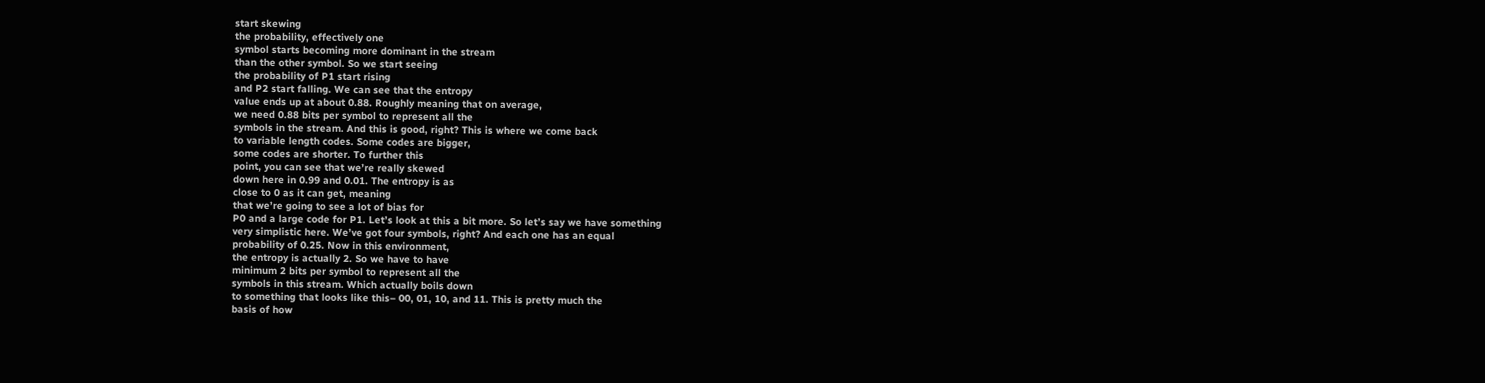start skewing
the probability, effectively one
symbol starts becoming more dominant in the stream
than the other symbol. So we start seeing
the probability of P1 start rising
and P2 start falling. We can see that the entropy
value ends up at about 0.88. Roughly meaning that on average,
we need 0.88 bits per symbol to represent all the
symbols in the stream. And this is good, right? This is where we come back
to variable length codes. Some codes are bigger,
some codes are shorter. To further this
point, you can see that we’re really skewed
down here in 0.99 and 0.01. The entropy is as
close to 0 as it can get, meaning
that we’re going to see a lot of bias for
P0 and a large code for P1. Let’s look at this a bit more. So let’s say we have something
very simplistic here. We’ve got four symbols, right? And each one has an equal
probability of 0.25. Now in this environment,
the entropy is actually 2. So we have to have
minimum 2 bits per symbol to represent all the
symbols in this stream. Which actually boils down
to something that looks like this– 00, 01, 10, and 11. This is pretty much the
basis of how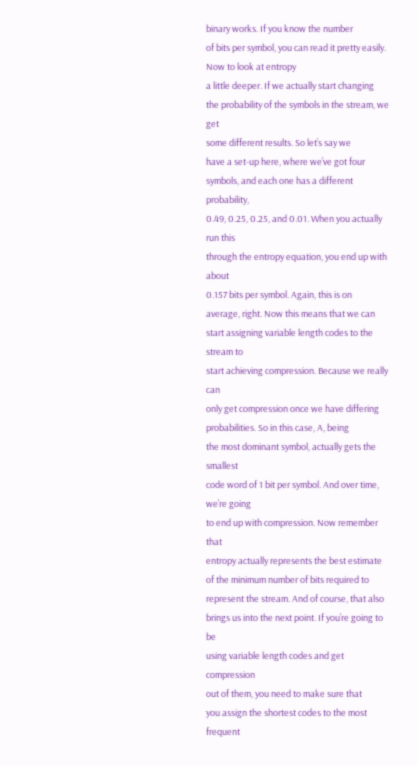binary works. If you know the number
of bits per symbol, you can read it pretty easily. Now to look at entropy
a little deeper. If we actually start changing
the probability of the symbols in the stream, we get
some different results. So let’s say we
have a set-up here, where we’ve got four
symbols, and each one has a different probability,
0.49, 0.25, 0.25, and 0.01. When you actually run this
through the entropy equation, you end up with about
0.157 bits per symbol. Again, this is on
average, right. Now this means that we can
start assigning variable length codes to the stream to
start achieving compression. Because we really can
only get compression once we have differing probabilities. So in this case, A, being
the most dominant symbol, actually gets the smallest
code word of 1 bit per symbol. And over time, we’re going
to end up with compression. Now remember that
entropy actually represents the best estimate
of the minimum number of bits required to
represent the stream. And of course, that also
brings us into the next point. If you’re going to be
using variable length codes and get compression
out of them, you need to make sure that
you assign the shortest codes to the most frequent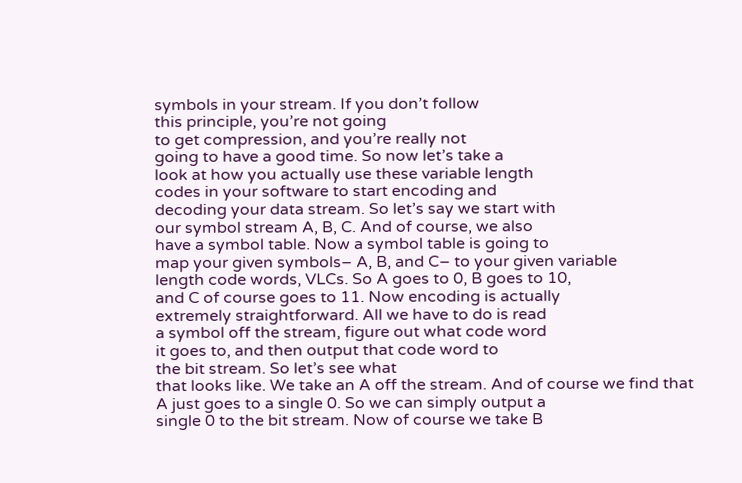symbols in your stream. If you don’t follow
this principle, you’re not going
to get compression, and you’re really not
going to have a good time. So now let’s take a
look at how you actually use these variable length
codes in your software to start encoding and
decoding your data stream. So let’s say we start with
our symbol stream A, B, C. And of course, we also
have a symbol table. Now a symbol table is going to
map your given symbols– A, B, and C– to your given variable
length code words, VLCs. So A goes to 0, B goes to 10,
and C of course goes to 11. Now encoding is actually
extremely straightforward. All we have to do is read
a symbol off the stream, figure out what code word
it goes to, and then output that code word to
the bit stream. So let’s see what
that looks like. We take an A off the stream. And of course we find that
A just goes to a single 0. So we can simply output a
single 0 to the bit stream. Now of course we take B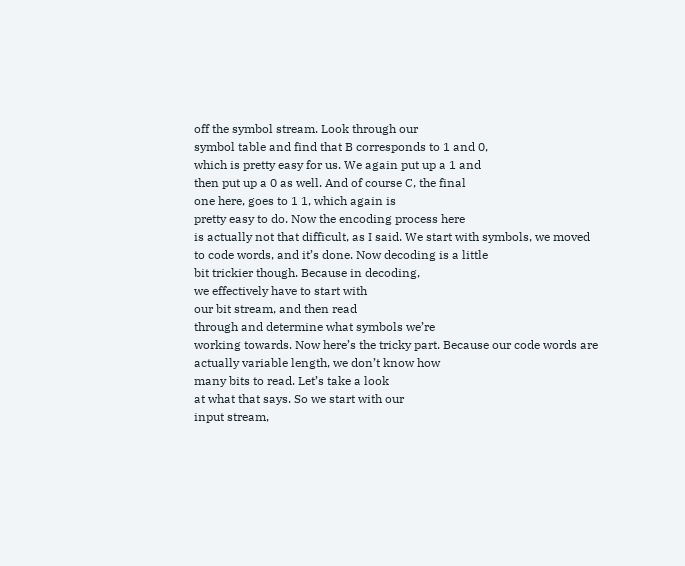off the symbol stream. Look through our
symbol table and find that B corresponds to 1 and 0,
which is pretty easy for us. We again put up a 1 and
then put up a 0 as well. And of course C, the final
one here, goes to 1 1, which again is
pretty easy to do. Now the encoding process here
is actually not that difficult, as I said. We start with symbols, we moved
to code words, and it’s done. Now decoding is a little
bit trickier though. Because in decoding,
we effectively have to start with
our bit stream, and then read
through and determine what symbols we’re
working towards. Now here’s the tricky part. Because our code words are
actually variable length, we don’t know how
many bits to read. Let’s take a look
at what that says. So we start with our
input stream,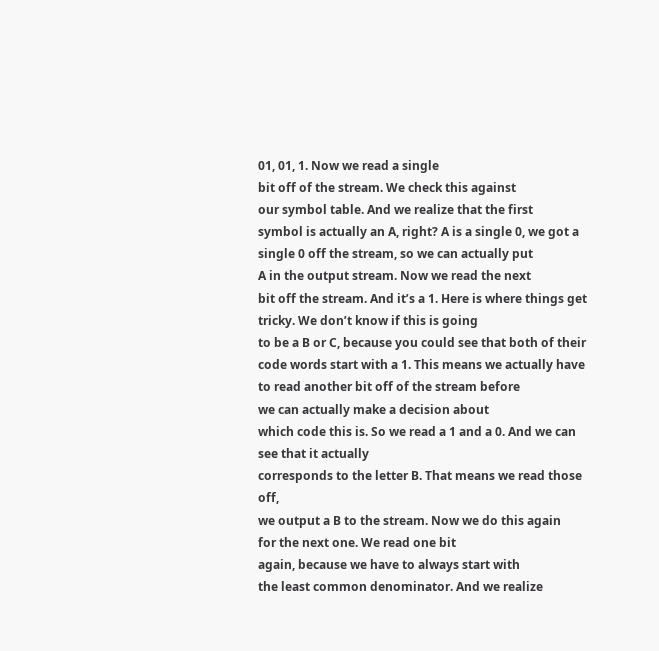01, 01, 1. Now we read a single
bit off of the stream. We check this against
our symbol table. And we realize that the first
symbol is actually an A, right? A is a single 0, we got a
single 0 off the stream, so we can actually put
A in the output stream. Now we read the next
bit off the stream. And it’s a 1. Here is where things get tricky. We don’t know if this is going
to be a B or C, because you could see that both of their
code words start with a 1. This means we actually have
to read another bit off of the stream before
we can actually make a decision about
which code this is. So we read a 1 and a 0. And we can see that it actually
corresponds to the letter B. That means we read those off,
we output a B to the stream. Now we do this again
for the next one. We read one bit
again, because we have to always start with
the least common denominator. And we realize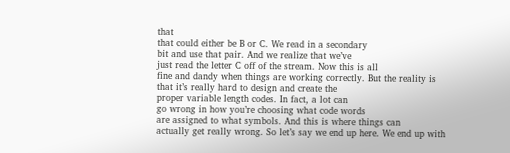that
that could either be B or C. We read in a secondary
bit and use that pair. And we realize that we’ve
just read the letter C off of the stream. Now this is all
fine and dandy when things are working correctly. But the reality is
that it’s really hard to design and create the
proper variable length codes. In fact, a lot can
go wrong in how you’re choosing what code words
are assigned to what symbols. And this is where things can
actually get really wrong. So let’s say we end up here. We end up with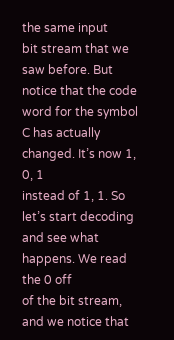the same input
bit stream that we saw before. But notice that the code
word for the symbol C has actually changed. It’s now 1, 0, 1
instead of 1, 1. So let’s start decoding
and see what happens. We read the 0 off
of the bit stream, and we notice that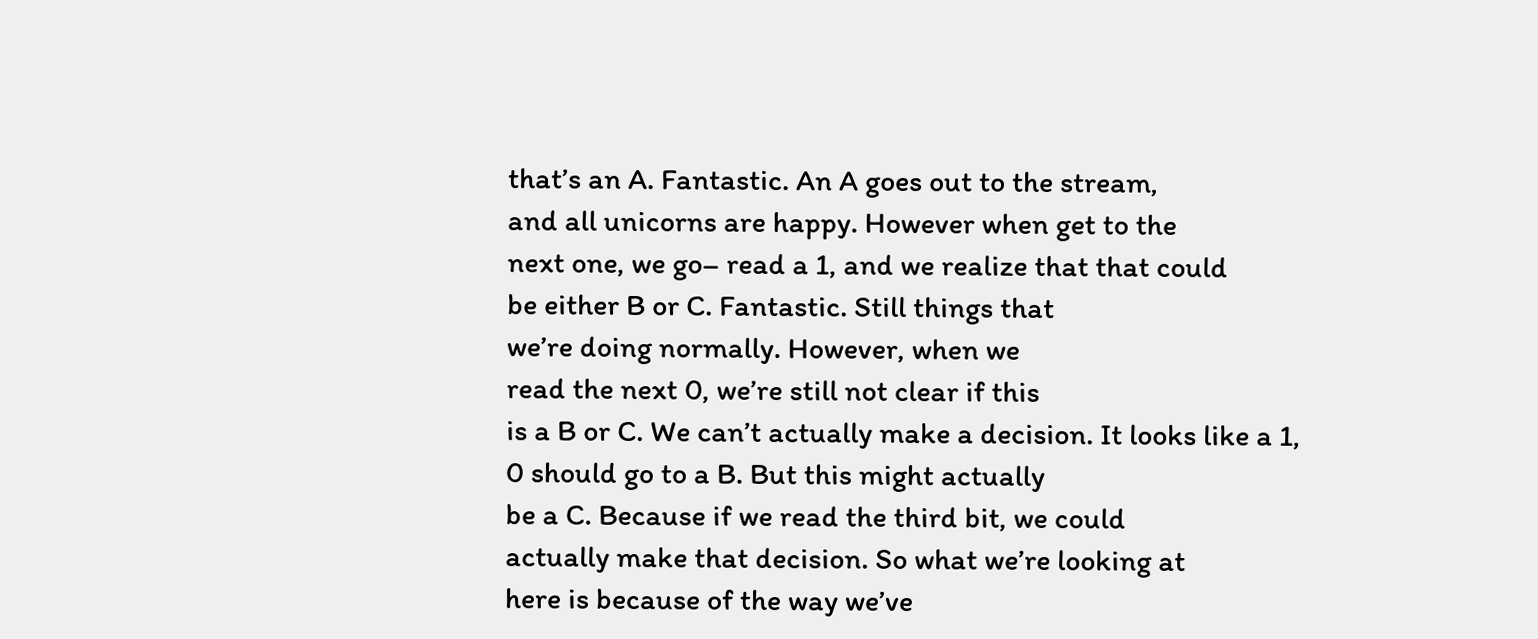that’s an A. Fantastic. An A goes out to the stream,
and all unicorns are happy. However when get to the
next one, we go– read a 1, and we realize that that could
be either B or C. Fantastic. Still things that
we’re doing normally. However, when we
read the next 0, we’re still not clear if this
is a B or C. We can’t actually make a decision. It looks like a 1,
0 should go to a B. But this might actually
be a C. Because if we read the third bit, we could
actually make that decision. So what we’re looking at
here is because of the way we’ve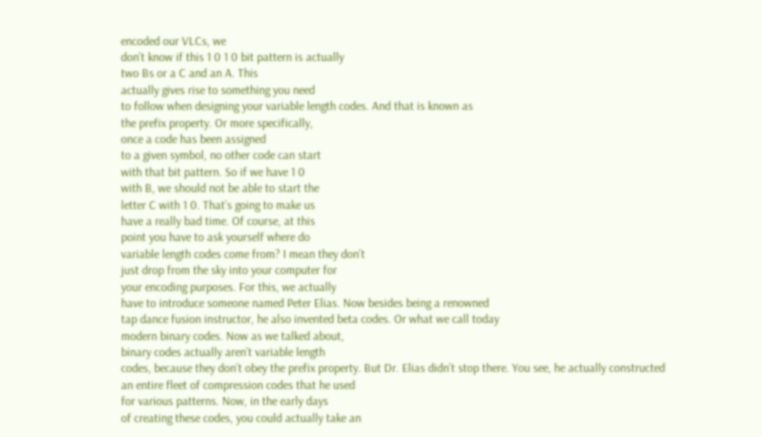encoded our VLCs, we
don’t know if this 1 0 1 0 bit pattern is actually
two Bs or a C and an A. This
actually gives rise to something you need
to follow when designing your variable length codes. And that is known as
the prefix property. Or more specifically,
once a code has been assigned
to a given symbol, no other code can start
with that bit pattern. So if we have 1 0
with B, we should not be able to start the
letter C with 1 0. That’s going to make us
have a really bad time. Of course, at this
point you have to ask yourself where do
variable length codes come from? I mean they don’t
just drop from the sky into your computer for
your encoding purposes. For this, we actually
have to introduce someone named Peter Elias. Now besides being a renowned
tap dance fusion instructor, he also invented beta codes. Or what we call today
modern binary codes. Now as we talked about,
binary codes actually aren’t variable length
codes, because they don’t obey the prefix property. But Dr. Elias didn’t stop there. You see, he actually constructed
an entire fleet of compression codes that he used
for various patterns. Now, in the early days
of creating these codes, you could actually take an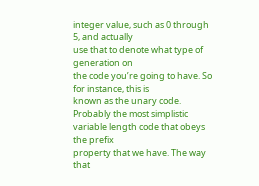integer value, such as 0 through 5, and actually
use that to denote what type of generation on
the code you’re going to have. So for instance, this is
known as the unary code. Probably the most simplistic
variable length code that obeys the prefix
property that we have. The way that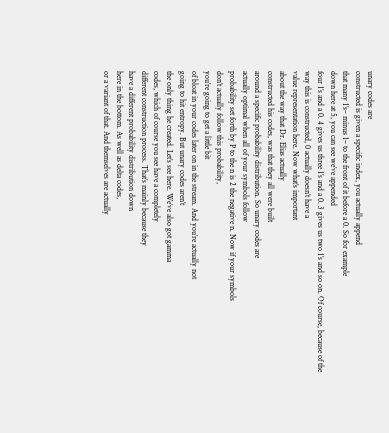unary codes are
constructed is given a specific index, you actually append
that many 1’s– minus 1– to the front of it before a 0. So for example
down here at 5, you can see we’ve appended
four 1’s and a 0. 4 gives us three 1’s and a 0. 3 gives us two 1’s and so on. Of course, because of the
way this is constructed, 0 actually doesn’t have a
value representation here. Now what’s important
about the way that Dr. Elias actually
constructed his codes, was that they all were built
around a specific probability distribution. So unary codes are
actually optimal when all of your symbols follow
probability set forth by P to the n is 2 the negative n. Now if your symbols
don’t actually follow this probability,
you’re going to get a little bit
of bloat in your codes later on in the stream. And you’re actually not
going to hit entropy. But unary codes aren’t
the only thing he created. Let’s see here. We’ve also got gamma
codes, which of course you see have a completely
different construction process. That’s mainly because they
have a different probability distribution down
here in the bottom. As well as delta codes,
or a variant of that. And themselves are actually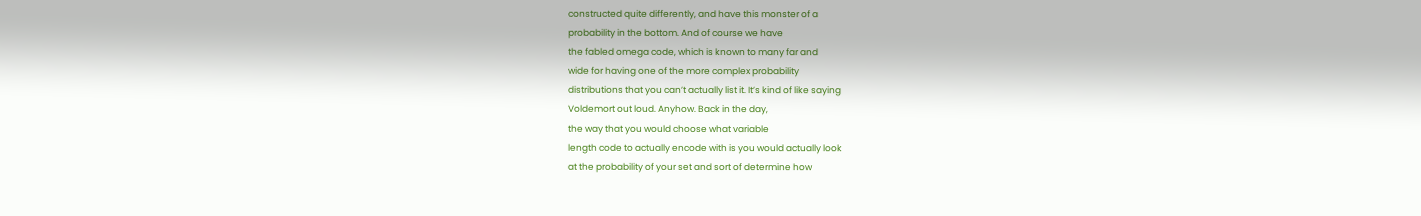constructed quite differently, and have this monster of a
probability in the bottom. And of course we have
the fabled omega code, which is known to many far and
wide for having one of the more complex probability
distributions that you can’t actually list it. It’s kind of like saying
Voldemort out loud. Anyhow. Back in the day,
the way that you would choose what variable
length code to actually encode with is you would actually look
at the probability of your set and sort of determine how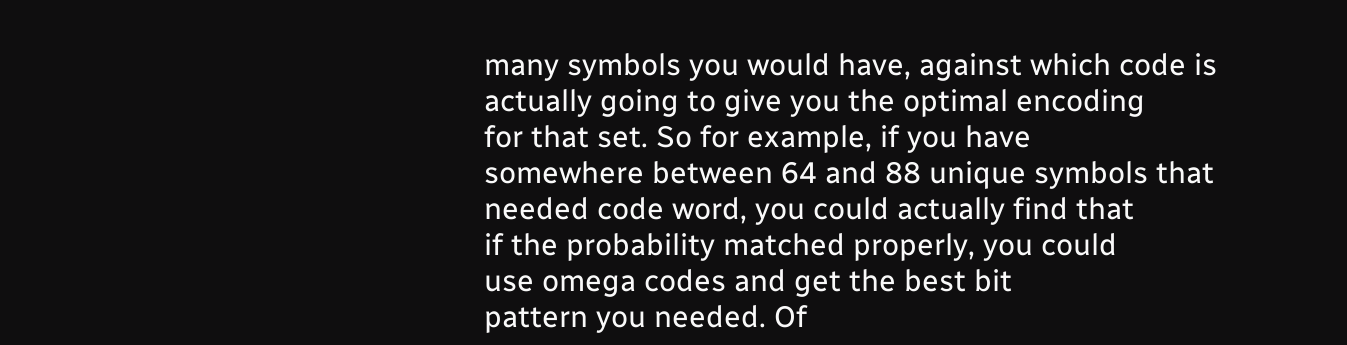many symbols you would have, against which code is
actually going to give you the optimal encoding
for that set. So for example, if you have
somewhere between 64 and 88 unique symbols that
needed code word, you could actually find that
if the probability matched properly, you could
use omega codes and get the best bit
pattern you needed. Of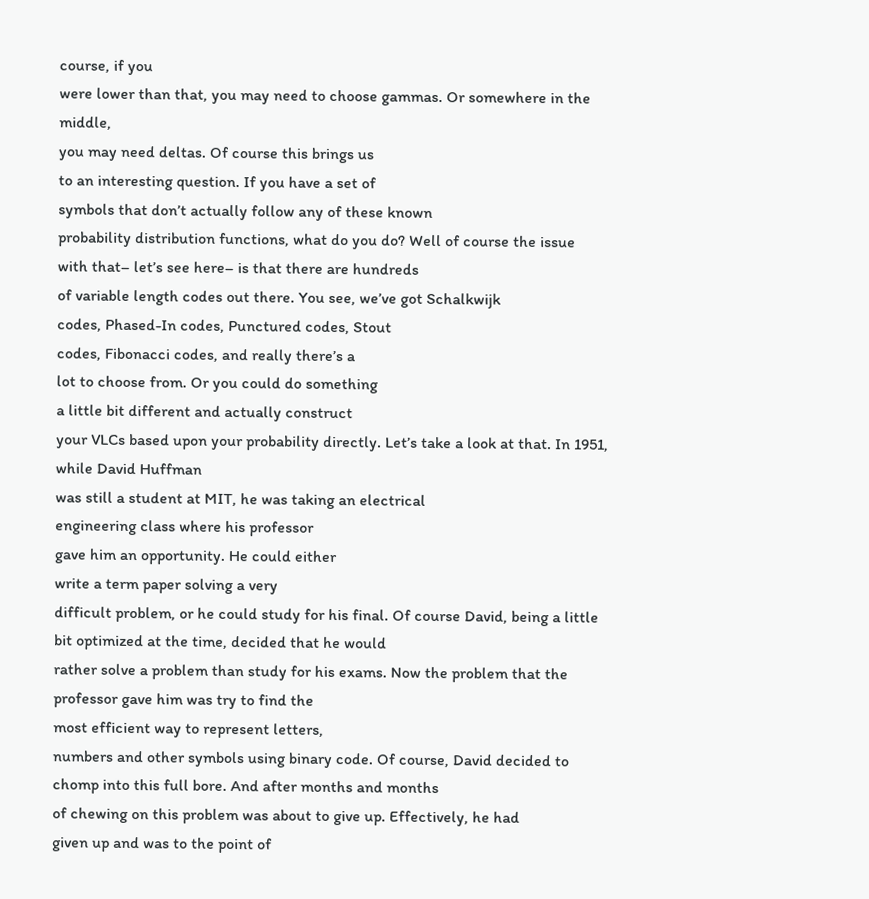course, if you
were lower than that, you may need to choose gammas. Or somewhere in the middle,
you may need deltas. Of course this brings us
to an interesting question. If you have a set of
symbols that don’t actually follow any of these known
probability distribution functions, what do you do? Well of course the issue
with that– let’s see here– is that there are hundreds
of variable length codes out there. You see, we’ve got Schalkwijk
codes, Phased-In codes, Punctured codes, Stout
codes, Fibonacci codes, and really there’s a
lot to choose from. Or you could do something
a little bit different and actually construct
your VLCs based upon your probability directly. Let’s take a look at that. In 1951, while David Huffman
was still a student at MIT, he was taking an electrical
engineering class where his professor
gave him an opportunity. He could either
write a term paper solving a very
difficult problem, or he could study for his final. Of course David, being a little
bit optimized at the time, decided that he would
rather solve a problem than study for his exams. Now the problem that the
professor gave him was try to find the
most efficient way to represent letters,
numbers and other symbols using binary code. Of course, David decided to
chomp into this full bore. And after months and months
of chewing on this problem was about to give up. Effectively, he had
given up and was to the point of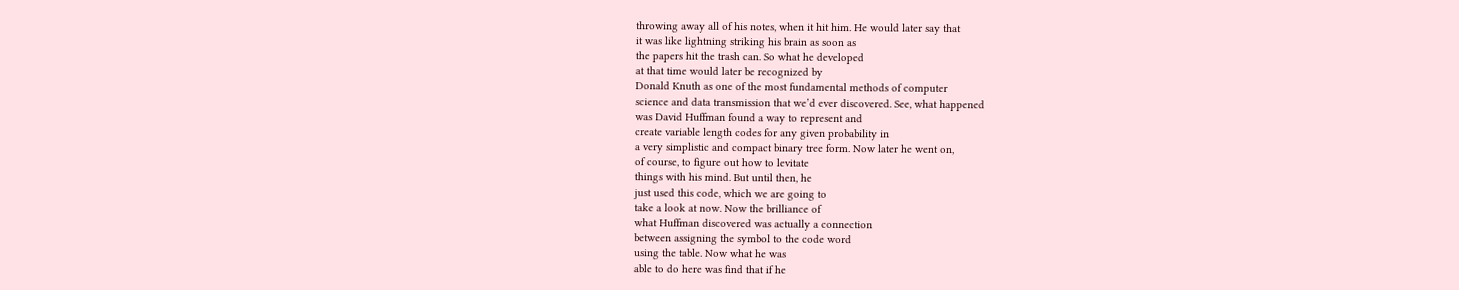throwing away all of his notes, when it hit him. He would later say that
it was like lightning striking his brain as soon as
the papers hit the trash can. So what he developed
at that time would later be recognized by
Donald Knuth as one of the most fundamental methods of computer
science and data transmission that we’d ever discovered. See, what happened
was David Huffman found a way to represent and
create variable length codes for any given probability in
a very simplistic and compact binary tree form. Now later he went on,
of course, to figure out how to levitate
things with his mind. But until then, he
just used this code, which we are going to
take a look at now. Now the brilliance of
what Huffman discovered was actually a connection
between assigning the symbol to the code word
using the table. Now what he was
able to do here was find that if he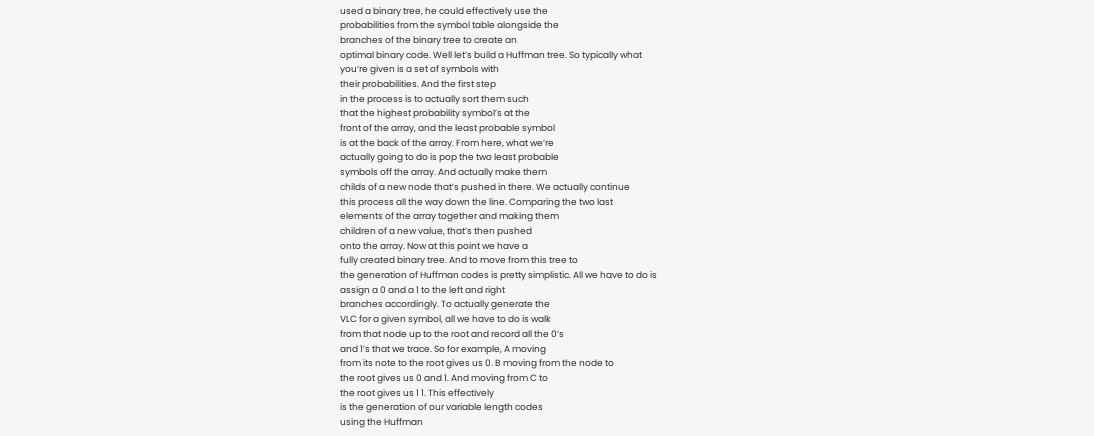used a binary tree, he could effectively use the
probabilities from the symbol table alongside the
branches of the binary tree to create an
optimal binary code. Well let’s build a Huffman tree. So typically what
you’re given is a set of symbols with
their probabilities. And the first step
in the process is to actually sort them such
that the highest probability symbol’s at the
front of the array, and the least probable symbol
is at the back of the array. From here, what we’re
actually going to do is pop the two least probable
symbols off the array. And actually make them
childs of a new node that’s pushed in there. We actually continue
this process all the way down the line. Comparing the two last
elements of the array together and making them
children of a new value, that’s then pushed
onto the array. Now at this point we have a
fully created binary tree. And to move from this tree to
the generation of Huffman codes is pretty simplistic. All we have to do is
assign a 0 and a 1 to the left and right
branches accordingly. To actually generate the
VLC for a given symbol, all we have to do is walk
from that node up to the root and record all the 0’s
and 1’s that we trace. So for example, A moving
from its note to the root gives us 0. B moving from the node to
the root gives us 0 and 1. And moving from C to
the root gives us 1 1. This effectively
is the generation of our variable length codes
using the Huffman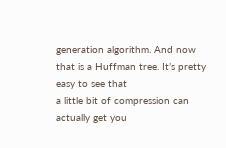generation algorithm. And now that is a Huffman tree. It’s pretty easy to see that
a little bit of compression can actually get you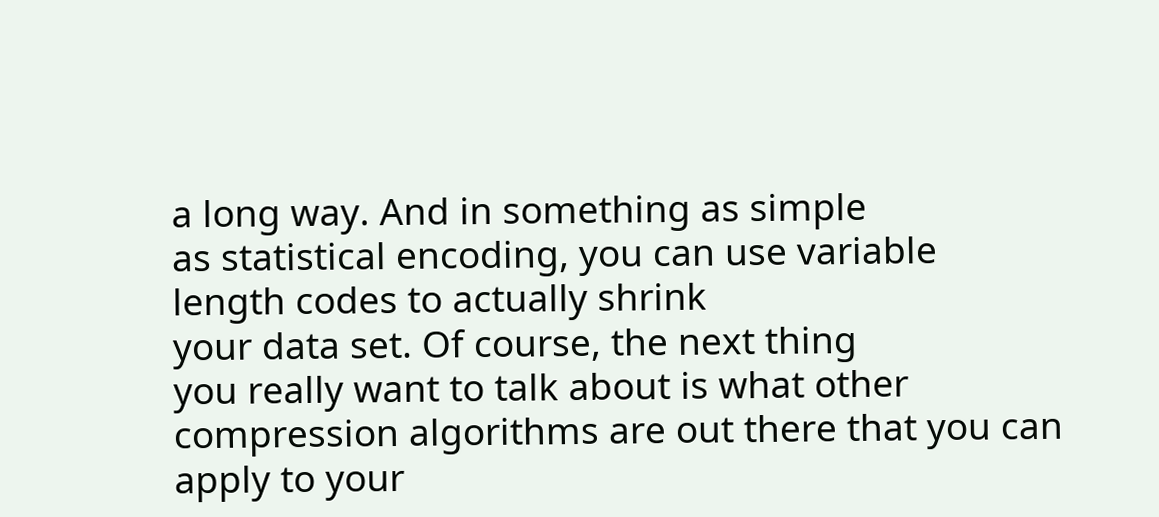a long way. And in something as simple
as statistical encoding, you can use variable
length codes to actually shrink
your data set. Of course, the next thing
you really want to talk about is what other
compression algorithms are out there that you can
apply to your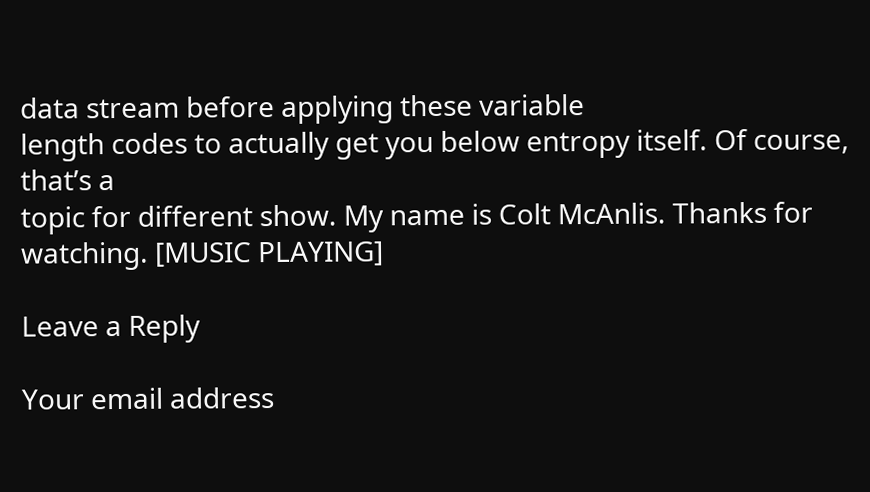data stream before applying these variable
length codes to actually get you below entropy itself. Of course, that’s a
topic for different show. My name is Colt McAnlis. Thanks for watching. [MUSIC PLAYING]

Leave a Reply

Your email address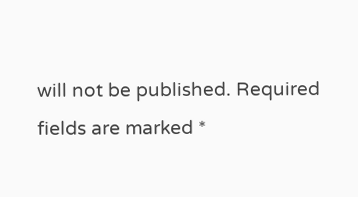will not be published. Required fields are marked *